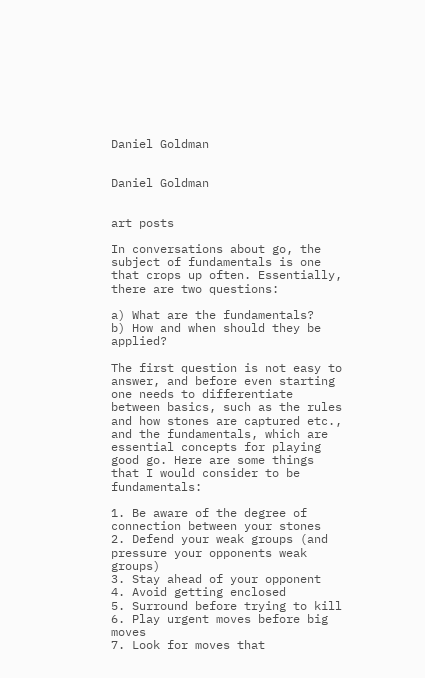Daniel Goldman


Daniel Goldman


art posts

In conversations about go, the subject of fundamentals is one that crops up often. Essentially, there are two questions:

a) What are the fundamentals?
b) How and when should they be applied?

The first question is not easy to answer, and before even starting one needs to differentiate between basics, such as the rules and how stones are captured etc., and the fundamentals, which are essential concepts for playing good go. Here are some things that I would consider to be fundamentals:

1. Be aware of the degree of connection between your stones
2. Defend your weak groups (and pressure your opponents weak groups)
3. Stay ahead of your opponent
4. Avoid getting enclosed
5. Surround before trying to kill
6. Play urgent moves before big moves
7. Look for moves that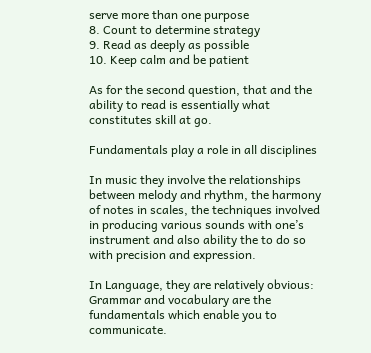serve more than one purpose
8. Count to determine strategy
9. Read as deeply as possible
10. Keep calm and be patient

As for the second question, that and the ability to read is essentially what constitutes skill at go.

Fundamentals play a role in all disciplines

In music they involve the relationships between melody and rhythm, the harmony of notes in scales, the techniques involved in producing various sounds with one’s instrument and also ability the to do so with precision and expression.

In Language, they are relatively obvious: Grammar and vocabulary are the fundamentals which enable you to communicate.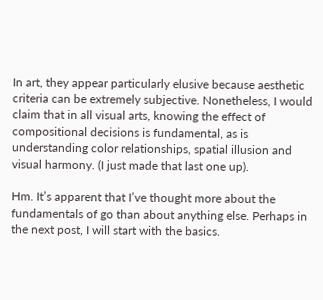In art, they appear particularly elusive because aesthetic criteria can be extremely subjective. Nonetheless, I would claim that in all visual arts, knowing the effect of compositional decisions is fundamental, as is understanding color relationships, spatial illusion and visual harmony. (I just made that last one up).

Hm. It’s apparent that I’ve thought more about the fundamentals of go than about anything else. Perhaps in the next post, I will start with the basics.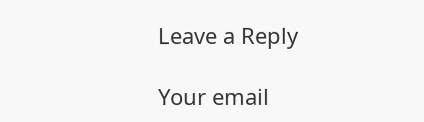Leave a Reply

Your email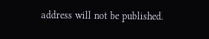address will not be published.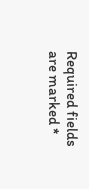Required fields are marked *